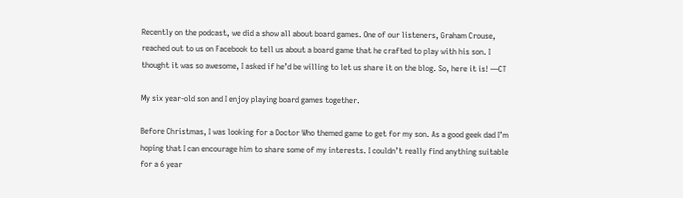Recently on the podcast, we did a show all about board games. One of our listeners, Graham Crouse, reached out to us on Facebook to tell us about a board game that he crafted to play with his son. I thought it was so awesome, I asked if he’d be willing to let us share it on the blog. So, here it is! —CT

My six year-old son and I enjoy playing board games together.

Before Christmas, I was looking for a Doctor Who themed game to get for my son. As a good geek dad I’m hoping that I can encourage him to share some of my interests. I couldn’t really find anything suitable for a 6 year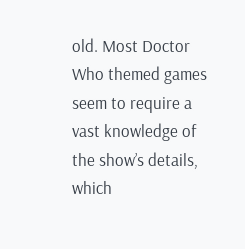old. Most Doctor Who themed games seem to require a vast knowledge of the show’s details, which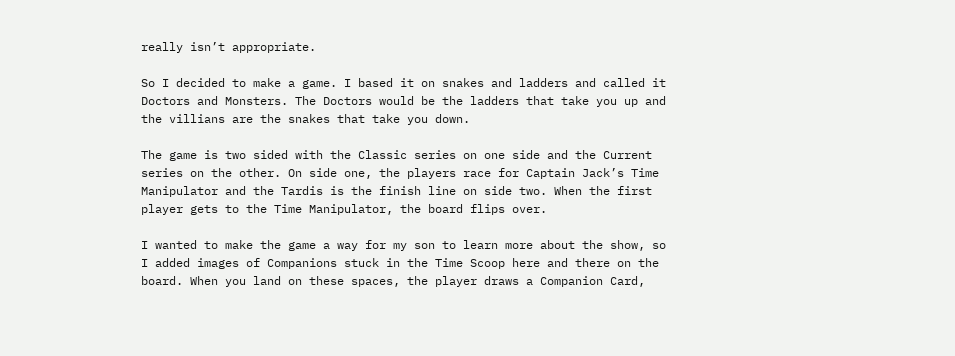really isn’t appropriate.

So I decided to make a game. I based it on snakes and ladders and called it Doctors and Monsters. The Doctors would be the ladders that take you up and the villians are the snakes that take you down.

The game is two sided with the Classic series on one side and the Current series on the other. On side one, the players race for Captain Jack’s Time Manipulator and the Tardis is the finish line on side two. When the first player gets to the Time Manipulator, the board flips over.

I wanted to make the game a way for my son to learn more about the show, so I added images of Companions stuck in the Time Scoop here and there on the board. When you land on these spaces, the player draws a Companion Card,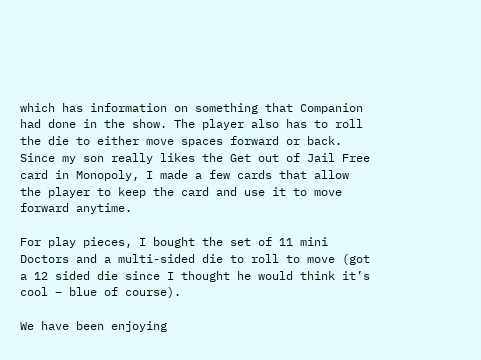which has information on something that Companion had done in the show. The player also has to roll the die to either move spaces forward or back. Since my son really likes the Get out of Jail Free card in Monopoly, I made a few cards that allow the player to keep the card and use it to move forward anytime.

For play pieces, I bought the set of 11 mini Doctors and a multi-sided die to roll to move (got a 12 sided die since I thought he would think it’s cool – blue of course).

We have been enjoying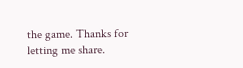the game. Thanks for letting me share.